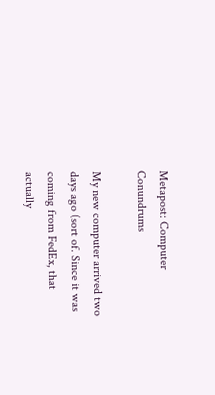Metapost: Computer Conundrums

My new computer arrived two days ago (sort of. Since it was coming from FedEx, that actually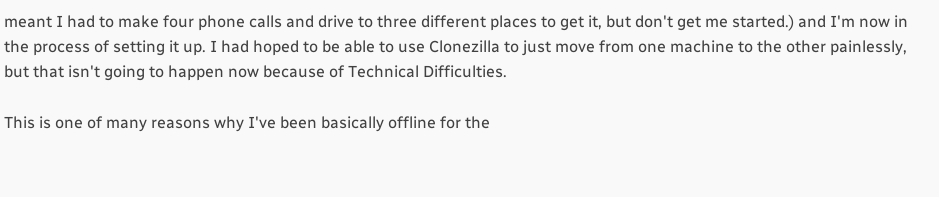meant I had to make four phone calls and drive to three different places to get it, but don't get me started.) and I'm now in the process of setting it up. I had hoped to be able to use Clonezilla to just move from one machine to the other painlessly, but that isn't going to happen now because of Technical Difficulties.

This is one of many reasons why I've been basically offline for the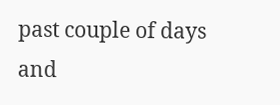past couple of days and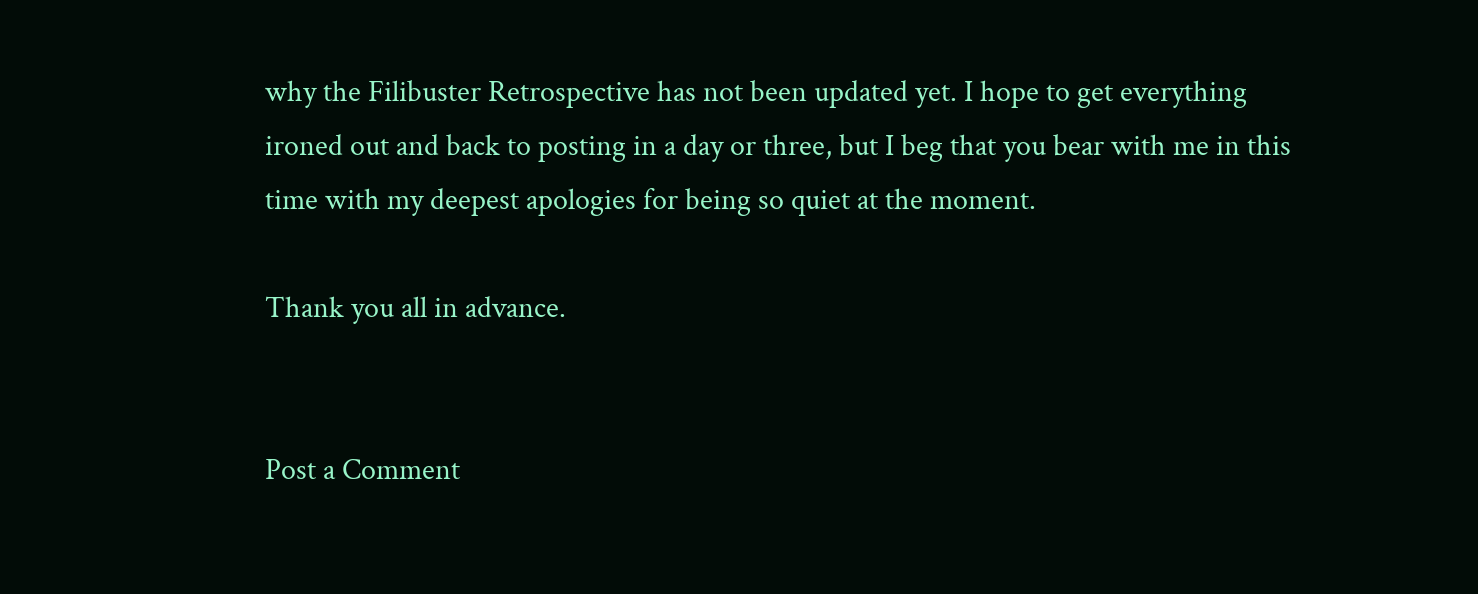why the Filibuster Retrospective has not been updated yet. I hope to get everything ironed out and back to posting in a day or three, but I beg that you bear with me in this time with my deepest apologies for being so quiet at the moment.

Thank you all in advance.


Post a Comment